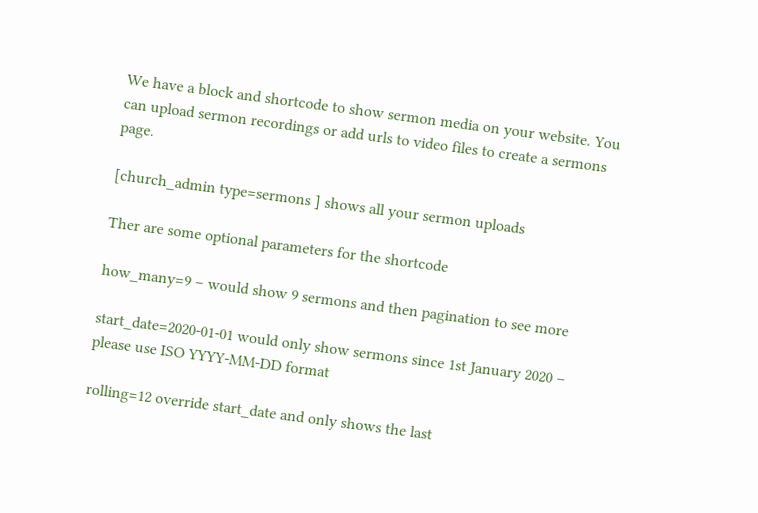We have a block and shortcode to show sermon media on your website. You can upload sermon recordings or add urls to video files to create a sermons page.

[church_admin type=sermons ] shows all your sermon uploads

Ther are some optional parameters for the shortcode

how_many=9 – would show 9 sermons and then pagination to see more

start_date=2020-01-01 would only show sermons since 1st January 2020 – please use ISO YYYY-MM-DD format

rolling=12 override start_date and only shows the last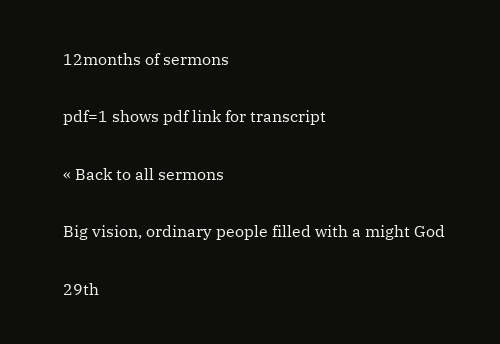12months of sermons

pdf=1 shows pdf link for transcript

« Back to all sermons

Big vision, ordinary people filled with a might God

29th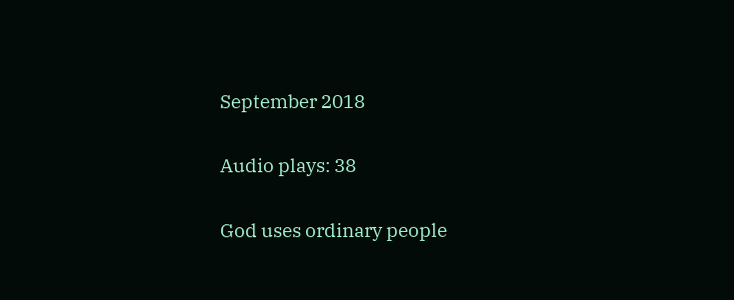September 2018

Audio plays: 38

God uses ordinary people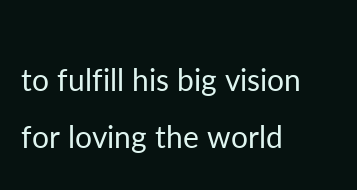to fulfill his big vision for loving the world